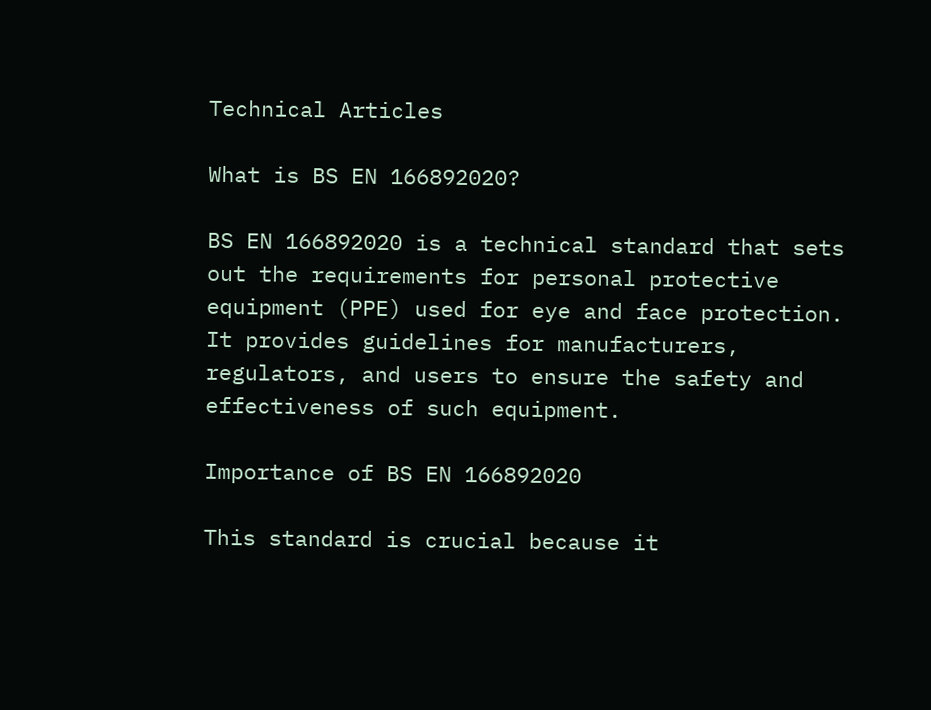Technical Articles

What is BS EN 166892020?

BS EN 166892020 is a technical standard that sets out the requirements for personal protective equipment (PPE) used for eye and face protection. It provides guidelines for manufacturers, regulators, and users to ensure the safety and effectiveness of such equipment.

Importance of BS EN 166892020

This standard is crucial because it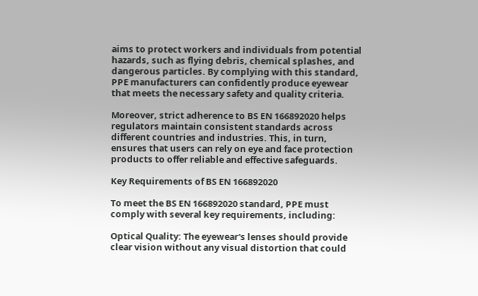aims to protect workers and individuals from potential hazards, such as flying debris, chemical splashes, and dangerous particles. By complying with this standard, PPE manufacturers can confidently produce eyewear that meets the necessary safety and quality criteria.

Moreover, strict adherence to BS EN 166892020 helps regulators maintain consistent standards across different countries and industries. This, in turn, ensures that users can rely on eye and face protection products to offer reliable and effective safeguards.

Key Requirements of BS EN 166892020

To meet the BS EN 166892020 standard, PPE must comply with several key requirements, including:

Optical Quality: The eyewear's lenses should provide clear vision without any visual distortion that could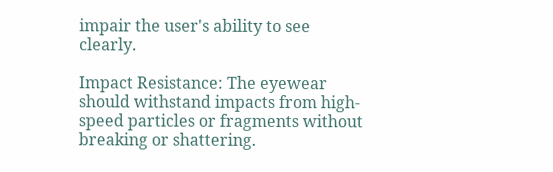impair the user's ability to see clearly.

Impact Resistance: The eyewear should withstand impacts from high-speed particles or fragments without breaking or shattering.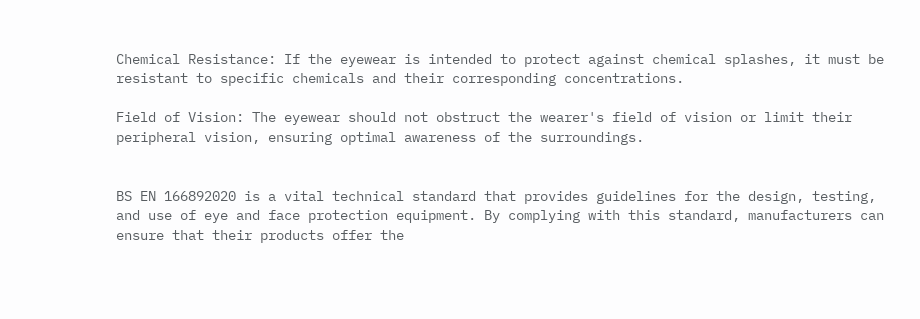Chemical Resistance: If the eyewear is intended to protect against chemical splashes, it must be resistant to specific chemicals and their corresponding concentrations.

Field of Vision: The eyewear should not obstruct the wearer's field of vision or limit their peripheral vision, ensuring optimal awareness of the surroundings.


BS EN 166892020 is a vital technical standard that provides guidelines for the design, testing, and use of eye and face protection equipment. By complying with this standard, manufacturers can ensure that their products offer the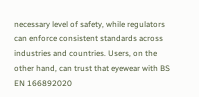necessary level of safety, while regulators can enforce consistent standards across industries and countries. Users, on the other hand, can trust that eyewear with BS EN 166892020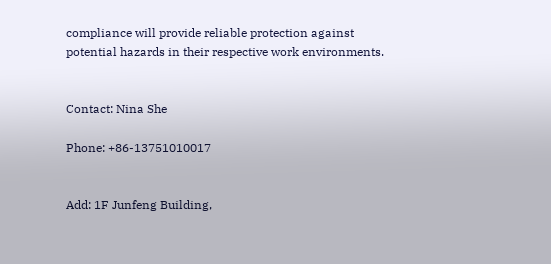compliance will provide reliable protection against potential hazards in their respective work environments.


Contact: Nina She

Phone: +86-13751010017


Add: 1F Junfeng Building,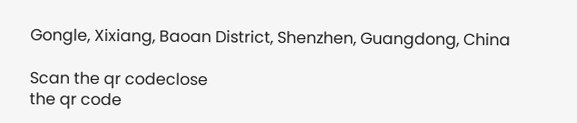Gongle, Xixiang, Baoan District, Shenzhen, Guangdong, China

Scan the qr codeclose
the qr code